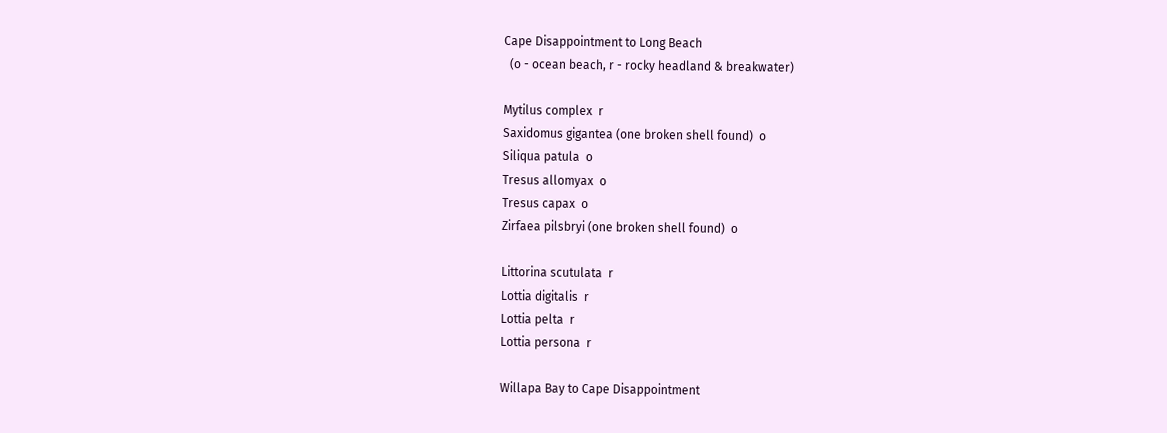Cape Disappointment to Long Beach
  (o - ocean beach, r - rocky headland & breakwater)

Mytilus complex  r
Saxidomus gigantea (one broken shell found)  o
Siliqua patula  o
Tresus allomyax  o
Tresus capax  o
Zirfaea pilsbryi (one broken shell found)  o

Littorina scutulata  r
Lottia digitalis  r
Lottia pelta  r
Lottia persona  r

Willapa Bay to Cape Disappointment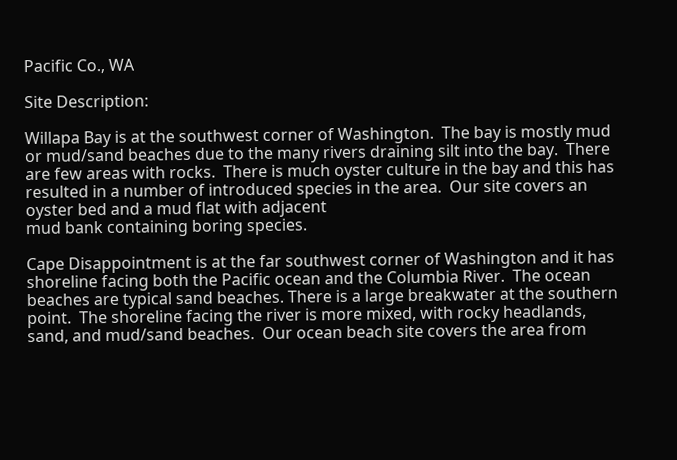Pacific Co., WA

Site Description:

Willapa Bay is at the southwest corner of Washington.  The bay is mostly mud or mud/sand beaches due to the many rivers draining silt into the bay.  There are few areas with rocks.  There is much oyster culture in the bay and this has resulted in a number of introduced species in the area.  Our site covers an oyster bed and a mud flat with adjacent
mud bank containing boring species.

Cape Disappointment is at the far southwest corner of Washington and it has shoreline facing both the Pacific ocean and the Columbia River.  The ocean beaches are typical sand beaches. There is a large breakwater at the southern point.  The shoreline facing the river is more mixed, with rocky headlands, sand, and mud/sand beaches.  Our ocean beach site covers the area from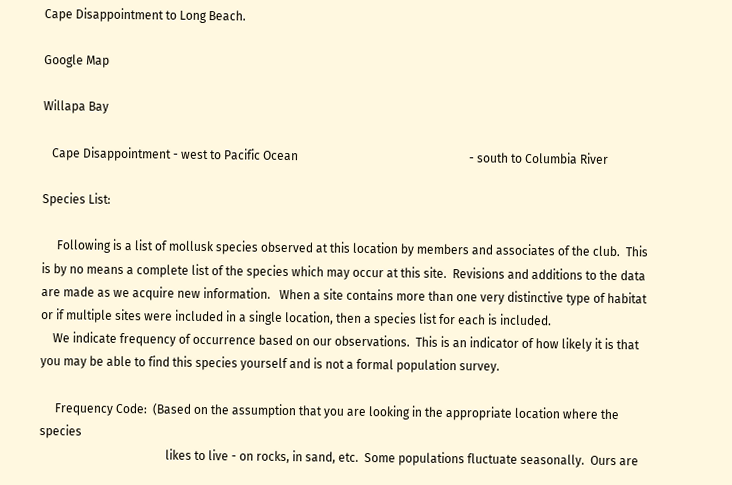Cape Disappointment to Long Beach.

Google Map

Willapa Bay

   Cape Disappointment - west to Pacific Ocean                                                         - south to Columbia River

Species List:

     Following is a list of mollusk species observed at this location by members and associates of the club.  This is by no means a complete list of the species which may occur at this site.  Revisions and additions to the data are made as we acquire new information.   When a site contains more than one very distinctive type of habitat or if multiple sites were included in a single location, then a species list for each is included.
    We indicate frequency of occurrence based on our observations.  This is an indicator of how likely it is that you may be able to find this species yourself and is not a formal population survey.

     Frequency Code:  (Based on the assumption that you are looking in the appropriate location where the species
                                          likes to live - on rocks, in sand, etc.  Some populations fluctuate seasonally.  Ours are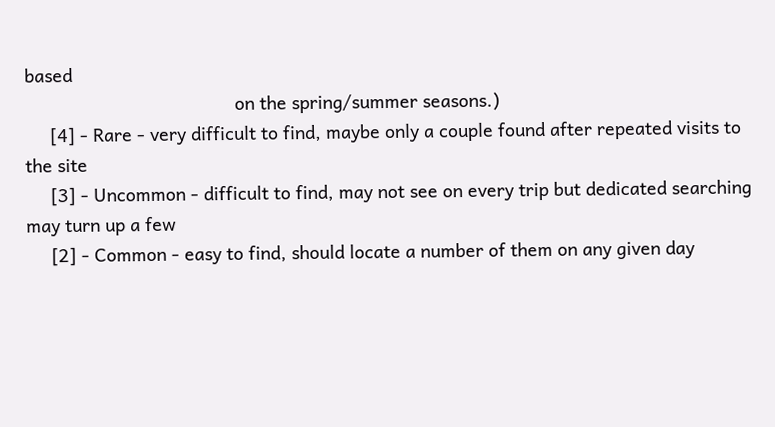based
                                          on the spring/summer seasons.)
     [4] - Rare - very difficult to find, maybe only a couple found after repeated visits to the site
     [3] - Uncommon - difficult to find, may not see on every trip but dedicated searching may turn up a few
     [2] - Common - easy to find, should locate a number of them on any given day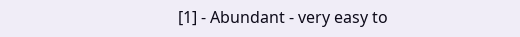[1] - Abundant - very easy to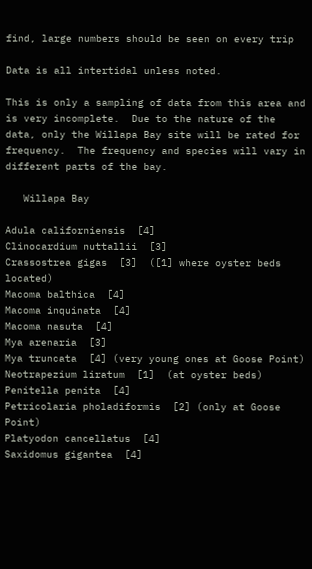find, large numbers should be seen on every trip

Data is all intertidal unless noted.

This is only a sampling of data from this area and is very incomplete.  Due to the nature of the data, only the Willapa Bay site will be rated for frequency.  The frequency and species will vary in different parts of the bay.

   Willapa Bay

Adula californiensis  [4]
Clinocardium nuttallii  [3]
Crassostrea gigas  [3]  ([1] where oyster beds located)
Macoma balthica  [4]
Macoma inquinata  [4]
Macoma nasuta  [4]
Mya arenaria  [3]
Mya truncata  [4] (very young ones at Goose Point)
Neotrapezium liratum  [1]  (at oyster beds)
Penitella penita  [4]
Petricolaria pholadiformis  [2] (only at Goose Point)
Platyodon cancellatus  [4]
Saxidomus gigantea  [4]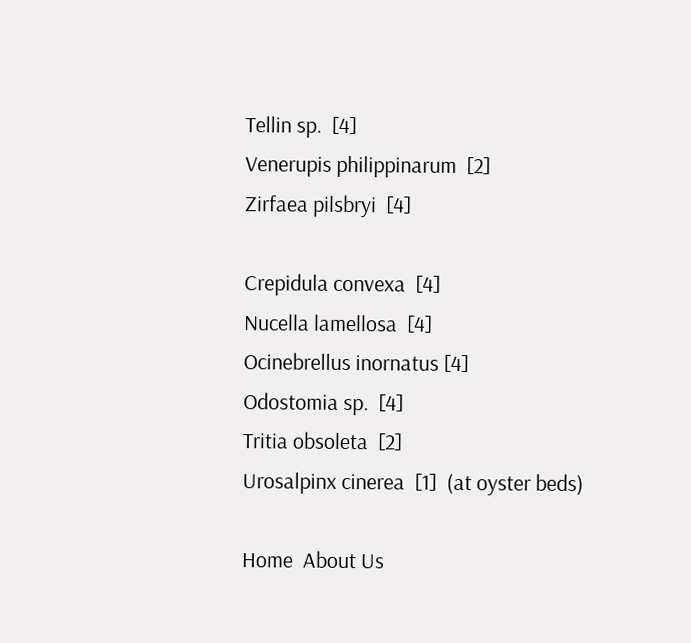Tellin sp.  [4]
Venerupis philippinarum  [2]
Zirfaea pilsbryi  [4]

Crepidula convexa  [4]
Nucella lamellosa  [4]
Ocinebrellus inornatus [4]
Odostomia sp.  [4]
Tritia obsoleta  [2]
Urosalpinx cinerea  [1]  (at oyster beds)

Home  About Us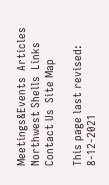Meetings&Events  Articles  Northwest Shells  Links  Contact Us  Site Map

This page last revised: 8-12-2021